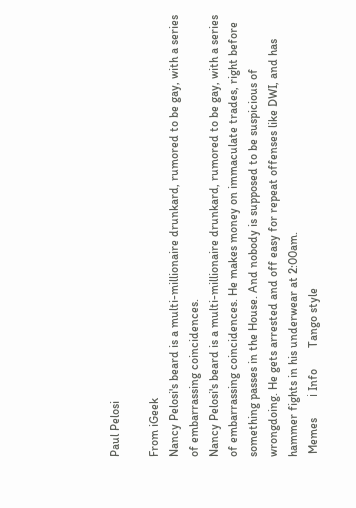Paul Pelosi

From iGeek
Nancy Pelosi's beard is a multi-millionaire drunkard, rumored to be gay, with a series of embarrassing coincidences.
Nancy Pelosi's beard is a multi-millionaire drunkard, rumored to be gay, with a series of embarrassing coincidences. He makes money on immaculate trades, right before something passes in the House. And nobody is supposed to be suspicious of wrongdoing. He gets arrested and off easy for repeat offenses like DWI, and has hammer fights in his underwear at 2:00am.
 Memes       ℹ Info       Tango style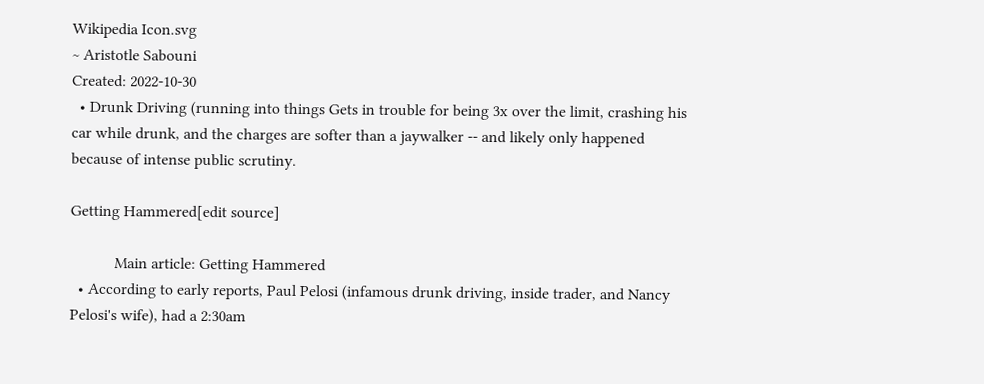Wikipedia Icon.svg
~ Aristotle Sabouni
Created: 2022-10-30
  • Drunk Driving (running into things Gets in trouble for being 3x over the limit, crashing his car while drunk, and the charges are softer than a jaywalker -- and likely only happened because of intense public scrutiny.

Getting Hammered[edit source]

           Main article: Getting Hammered
  • According to early reports, Paul Pelosi (infamous drunk driving, inside trader, and Nancy Pelosi's wife), had a 2:30am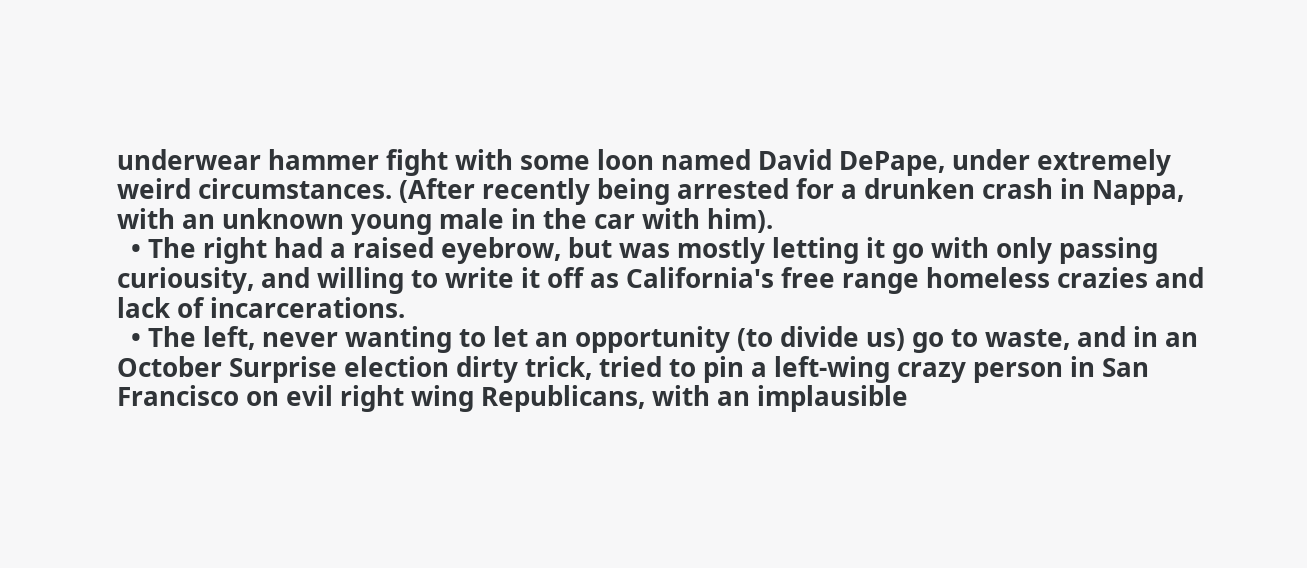underwear hammer fight with some loon named David DePape, under extremely weird circumstances. (After recently being arrested for a drunken crash in Nappa, with an unknown young male in the car with him).
  • The right had a raised eyebrow, but was mostly letting it go with only passing curiousity, and willing to write it off as California's free range homeless crazies and lack of incarcerations.
  • The left, never wanting to let an opportunity (to divide us) go to waste, and in an October Surprise election dirty trick, tried to pin a left-wing crazy person in San Francisco on evil right wing Republicans, with an implausible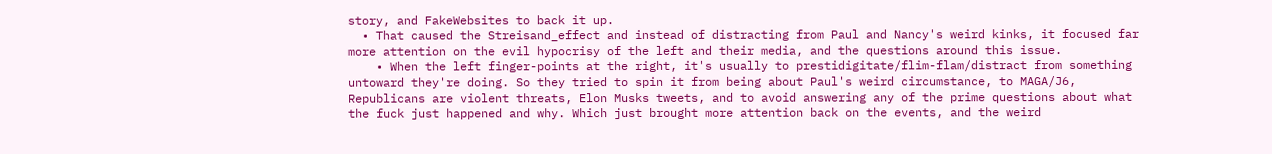story, and FakeWebsites to back it up.
  • That caused the Streisand_effect and instead of distracting from Paul and Nancy's weird kinks, it focused far more attention on the evil hypocrisy of the left and their media, and the questions around this issue.
    • When the left finger-points at the right, it's usually to prestidigitate/flim-flam/distract from something untoward they're doing. So they tried to spin it from being about Paul's weird circumstance, to MAGA/J6, Republicans are violent threats, Elon Musks tweets, and to avoid answering any of the prime questions about what the fuck just happened and why. Which just brought more attention back on the events, and the weird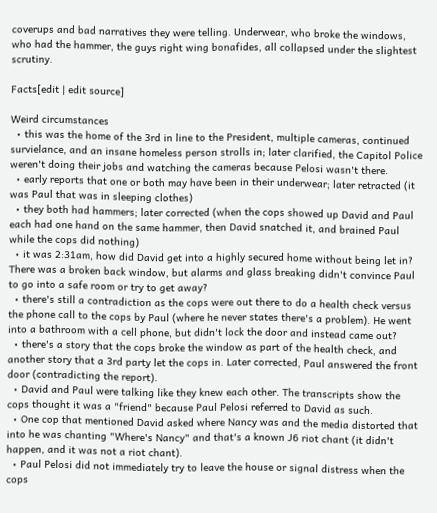coverups and bad narratives they were telling. Underwear, who broke the windows, who had the hammer, the guys right wing bonafides, all collapsed under the slightest scrutiny.

Facts[edit | edit source]

Weird circumstances
  • this was the home of the 3rd in line to the President, multiple cameras, continued survielance, and an insane homeless person strolls in; later clarified, the Capitol Police weren't doing their jobs and watching the cameras because Pelosi wasn't there.
  • early reports that one or both may have been in their underwear; later retracted (it was Paul that was in sleeping clothes)
  • they both had hammers; later corrected (when the cops showed up David and Paul each had one hand on the same hammer, then David snatched it, and brained Paul while the cops did nothing)
  • it was 2:31am, how did David get into a highly secured home without being let in? There was a broken back window, but alarms and glass breaking didn't convince Paul to go into a safe room or try to get away?
  • there's still a contradiction as the cops were out there to do a health check versus the phone call to the cops by Paul (where he never states there's a problem). He went into a bathroom with a cell phone, but didn't lock the door and instead came out?
  • there's a story that the cops broke the window as part of the health check, and another story that a 3rd party let the cops in. Later corrected, Paul answered the front door (contradicting the report).
  • David and Paul were talking like they knew each other. The transcripts show the cops thought it was a "friend" because Paul Pelosi referred to David as such.
  • One cop that mentioned David asked where Nancy was and the media distorted that into he was chanting "Where's Nancy" and that's a known J6 riot chant (it didn't happen, and it was not a riot chant).
  • Paul Pelosi did not immediately try to leave the house or signal distress when the cops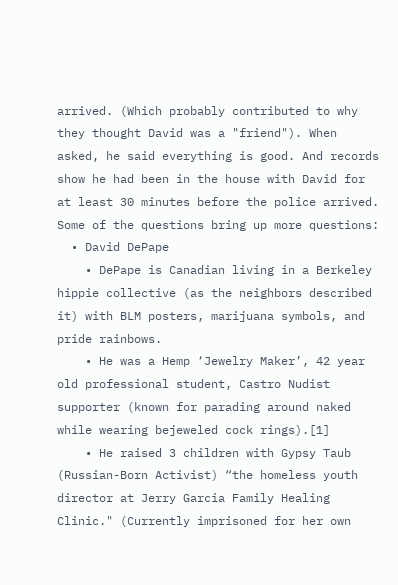arrived. (Which probably contributed to why they thought David was a "friend"). When asked, he said everything is good. And records show he had been in the house with David for at least 30 minutes before the police arrived.
Some of the questions bring up more questions:
  • David DePape
    • DePape is Canadian living in a Berkeley hippie collective (as the neighbors described it) with BLM posters, marijuana symbols, and pride rainbows.
    • He was a Hemp ‘Jewelry Maker’, 42 year old professional student, Castro Nudist supporter (known for parading around naked while wearing bejeweled cock rings).[1]
    • He raised 3 children with Gypsy Taub (Russian-Born Activist) “the homeless youth director at Jerry Garcia Family Healing Clinic." (Currently imprisoned for her own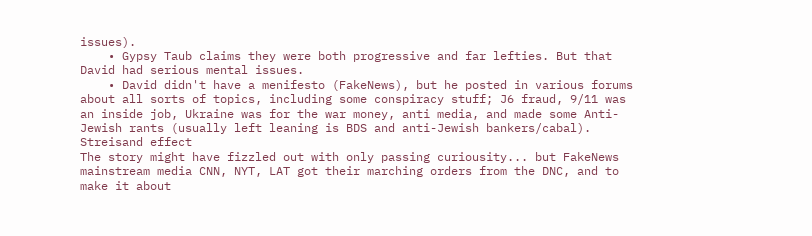issues).
    • Gypsy Taub claims they were both progressive and far lefties. But that David had serious mental issues.
    • David didn't have a menifesto (FakeNews), but he posted in various forums about all sorts of topics, including some conspiracy stuff; J6 fraud, 9/11 was an inside job, Ukraine was for the war money, anti media, and made some Anti-Jewish rants (usually left leaning is BDS and anti-Jewish bankers/cabal).
Streisand effect
The story might have fizzled out with only passing curiousity... but FakeNews mainstream media CNN, NYT, LAT got their marching orders from the DNC, and to make it about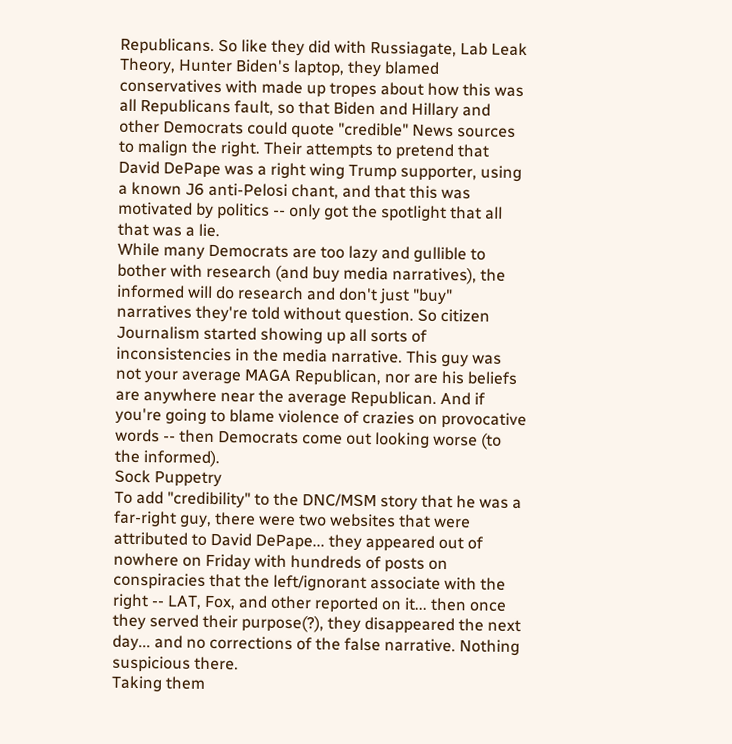Republicans. So like they did with Russiagate, Lab Leak Theory, Hunter Biden's laptop, they blamed conservatives with made up tropes about how this was all Republicans fault, so that Biden and Hillary and other Democrats could quote "credible" News sources to malign the right. Their attempts to pretend that David DePape was a right wing Trump supporter, using a known J6 anti-Pelosi chant, and that this was motivated by politics -- only got the spotlight that all that was a lie.
While many Democrats are too lazy and gullible to bother with research (and buy media narratives), the informed will do research and don't just "buy" narratives they're told without question. So citizen Journalism started showing up all sorts of inconsistencies in the media narrative. This guy was not your average MAGA Republican, nor are his beliefs are anywhere near the average Republican. And if you're going to blame violence of crazies on provocative words -- then Democrats come out looking worse (to the informed).
Sock Puppetry
To add "credibility" to the DNC/MSM story that he was a far-right guy, there were two websites that were attributed to David DePape... they appeared out of nowhere on Friday with hundreds of posts on conspiracies that the left/ignorant associate with the right -- LAT, Fox, and other reported on it... then once they served their purpose(?), they disappeared the next day... and no corrections of the false narrative. Nothing suspicious there.
Taking them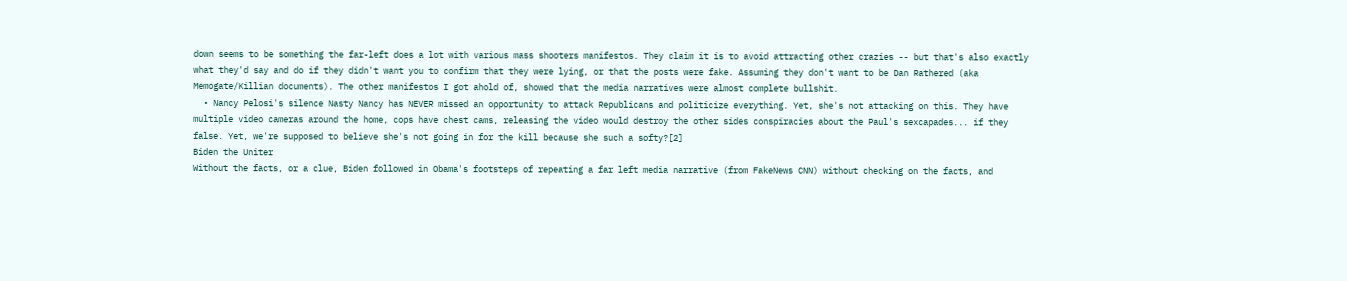down seems to be something the far-left does a lot with various mass shooters manifestos. They claim it is to avoid attracting other crazies -- but that's also exactly what they'd say and do if they didn't want you to confirm that they were lying, or that the posts were fake. Assuming they don't want to be Dan Rathered (aka Memogate/Killian documents). The other manifestos I got ahold of, showed that the media narratives were almost complete bullshit.
  • Nancy Pelosi's silence Nasty Nancy has NEVER missed an opportunity to attack Republicans and politicize everything. Yet, she's not attacking on this. They have multiple video cameras around the home, cops have chest cams, releasing the video would destroy the other sides conspiracies about the Paul's sexcapades... if they false. Yet, we're supposed to believe she's not going in for the kill because she such a softy?[2]
Biden the Uniter
Without the facts, or a clue, Biden followed in Obama's footsteps of repeating a far left media narrative (from FakeNews CNN) without checking on the facts, and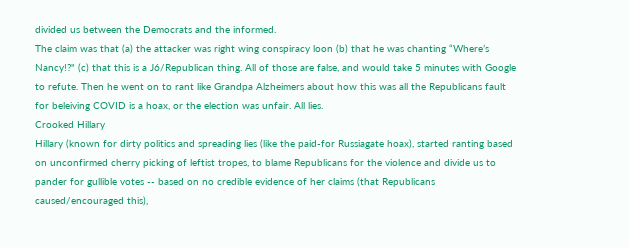divided us between the Democrats and the informed.
The claim was that (a) the attacker was right wing conspiracy loon (b) that he was chanting “Where’s Nancy!?" (c) that this is a J6/Republican thing. All of those are false, and would take 5 minutes with Google to refute. Then he went on to rant like Grandpa Alzheimers about how this was all the Republicans fault for beleiving COVID is a hoax, or the election was unfair. All lies.
Crooked Hillary
Hillary (known for dirty politics and spreading lies (like the paid-for Russiagate hoax), started ranting based on unconfirmed cherry picking of leftist tropes, to blame Republicans for the violence and divide us to pander for gullible votes -- based on no credible evidence of her claims (that Republicans caused/encouraged this),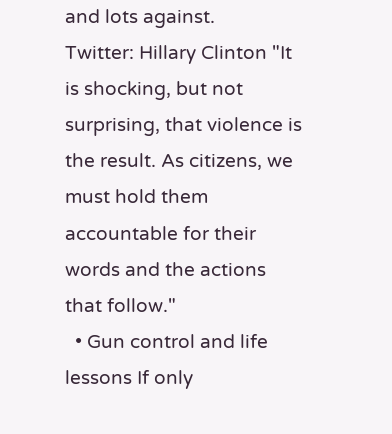and lots against.
Twitter: Hillary Clinton "It is shocking, but not surprising, that violence is the result. As citizens, we must hold them accountable for their words and the actions that follow."
  • Gun control and life lessons If only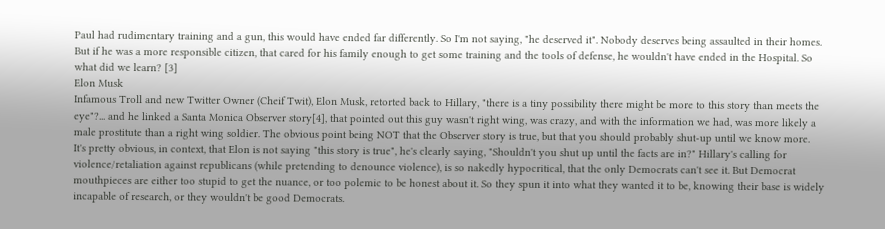Paul had rudimentary training and a gun, this would have ended far differently. So I'm not saying, "he deserved it". Nobody deserves being assaulted in their homes. But if he was a more responsible citizen, that cared for his family enough to get some training and the tools of defense, he wouldn't have ended in the Hospital. So what did we learn? [3]
Elon Musk
Infamous Troll and new Twitter Owner (Cheif Twit), Elon Musk, retorted back to Hillary, "there is a tiny possibility there might be more to this story than meets the eye"?... and he linked a Santa Monica Observer story[4], that pointed out this guy wasn't right wing, was crazy, and with the information we had, was more likely a male prostitute than a right wing soldier. The obvious point being NOT that the Observer story is true, but that you should probably shut-up until we know more.
It's pretty obvious, in context, that Elon is not saying "this story is true", he's clearly saying, "Shouldn't you shut up until the facts are in?" Hillary's calling for violence/retaliation against republicans (while pretending to denounce violence), is so nakedly hypocritical, that the only Democrats can't see it. But Democrat mouthpieces are either too stupid to get the nuance, or too polemic to be honest about it. So they spun it into what they wanted it to be, knowing their base is widely incapable of research, or they wouldn't be good Democrats.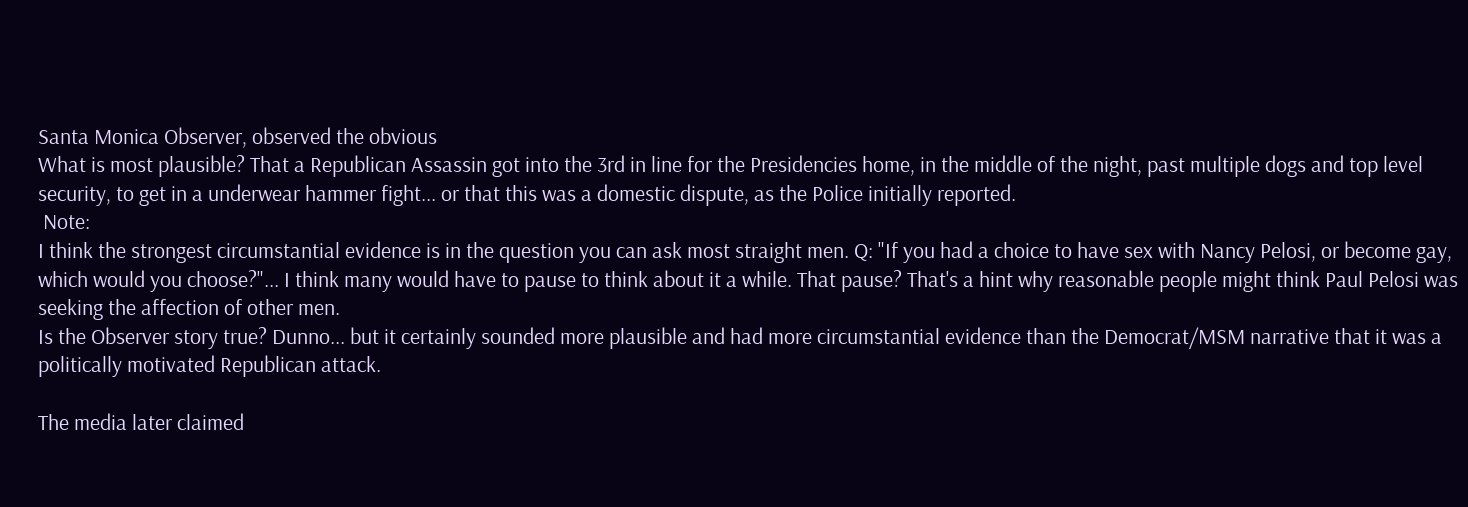Santa Monica Observer, observed the obvious
What is most plausible? That a Republican Assassin got into the 3rd in line for the Presidencies home, in the middle of the night, past multiple dogs and top level security, to get in a underwear hammer fight... or that this was a domestic dispute, as the Police initially reported.
 Note:
I think the strongest circumstantial evidence is in the question you can ask most straight men. Q: "If you had a choice to have sex with Nancy Pelosi, or become gay, which would you choose?"... I think many would have to pause to think about it a while. That pause? That's a hint why reasonable people might think Paul Pelosi was seeking the affection of other men.
Is the Observer story true? Dunno... but it certainly sounded more plausible and had more circumstantial evidence than the Democrat/MSM narrative that it was a politically motivated Republican attack.

The media later claimed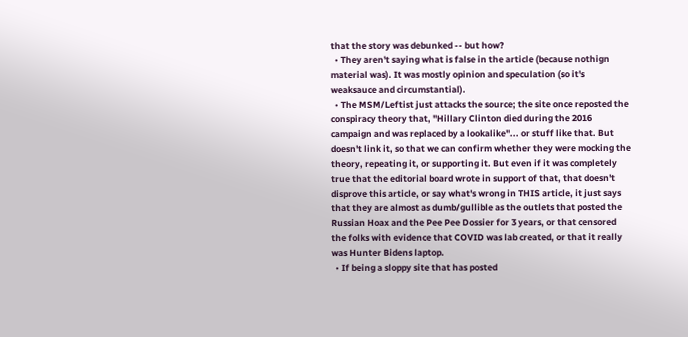that the story was debunked -- but how?
  • They aren't saying what is false in the article (because nothign material was). It was mostly opinion and speculation (so it's weaksauce and circumstantial).
  • The MSM/Leftist just attacks the source; the site once reposted the conspiracy theory that, "Hillary Clinton died during the 2016 campaign and was replaced by a lookalike"... or stuff like that. But doesn't link it, so that we can confirm whether they were mocking the theory, repeating it, or supporting it. But even if it was completely true that the editorial board wrote in support of that, that doesn't disprove this article, or say what's wrong in THIS article, it just says that they are almost as dumb/gullible as the outlets that posted the Russian Hoax and the Pee Pee Dossier for 3 years, or that censored the folks with evidence that COVID was lab created, or that it really was Hunter Bidens laptop.
  • If being a sloppy site that has posted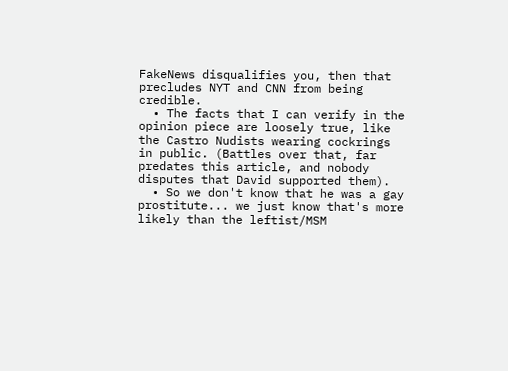FakeNews disqualifies you, then that precludes NYT and CNN from being credible.
  • The facts that I can verify in the opinion piece are loosely true, like the Castro Nudists wearing cockrings in public. (Battles over that, far predates this article, and nobody disputes that David supported them).
  • So we don't know that he was a gay prostitute... we just know that's more likely than the leftist/MSM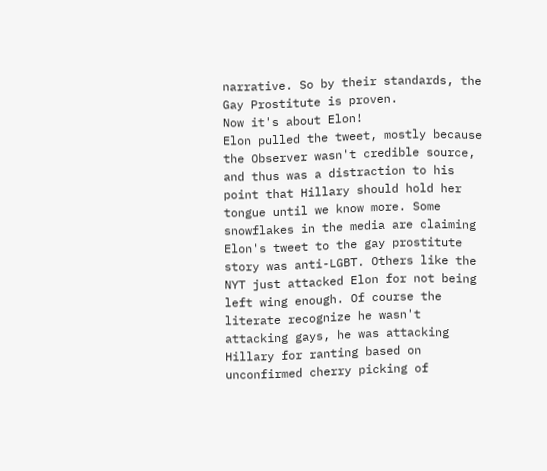narrative. So by their standards, the Gay Prostitute is proven.
Now it's about Elon!
Elon pulled the tweet, mostly because the Observer wasn't credible source, and thus was a distraction to his point that Hillary should hold her tongue until we know more. Some snowflakes in the media are claiming Elon's tweet to the gay prostitute story was anti-LGBT. Others like the NYT just attacked Elon for not being left wing enough. Of course the literate recognize he wasn't attacking gays, he was attacking Hillary for ranting based on unconfirmed cherry picking of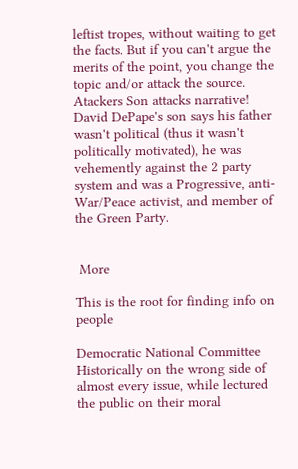leftist tropes, without waiting to get the facts. But if you can't argue the merits of the point, you change the topic and/or attack the source.
Atackers Son attacks narrative!
David DePape's son says his father wasn't political (thus it wasn't politically motivated), he was vehemently against the 2 party system and was a Progressive, anti-War/Peace activist, and member of the Green Party.


 More

This is the root for finding info on people

Democratic National Committee
Historically on the wrong side of almost every issue, while lectured the public on their moral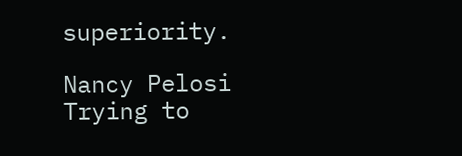superiority.

Nancy Pelosi
Trying to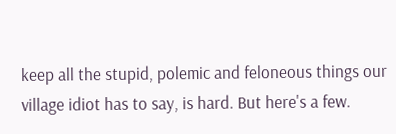keep all the stupid, polemic and feloneous things our village idiot has to say, is hard. But here's a few.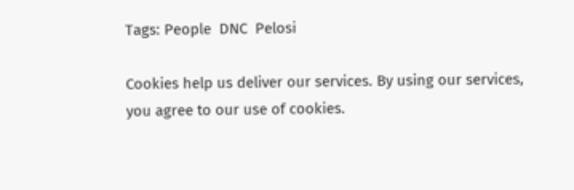Tags: People  DNC  Pelosi

Cookies help us deliver our services. By using our services, you agree to our use of cookies.